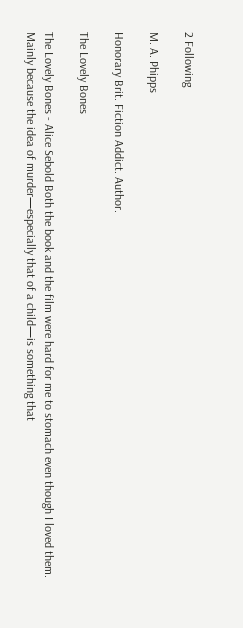2 Following

M. A. Phipps

Honorary Brit. Fiction Addict. Author.

The Lovely Bones

The Lovely Bones - Alice Sebold Both the book and the film were hard for me to stomach even though I loved them. Mainly because the idea of murder—especially that of a child—is something that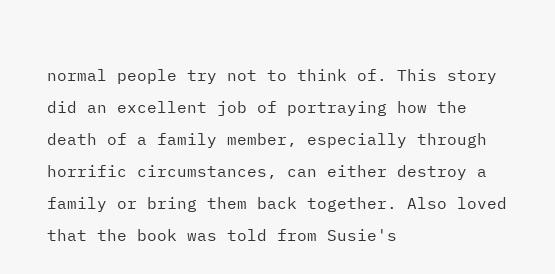normal people try not to think of. This story did an excellent job of portraying how the death of a family member, especially through horrific circumstances, can either destroy a family or bring them back together. Also loved that the book was told from Susie's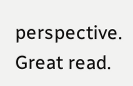perspective. Great read.